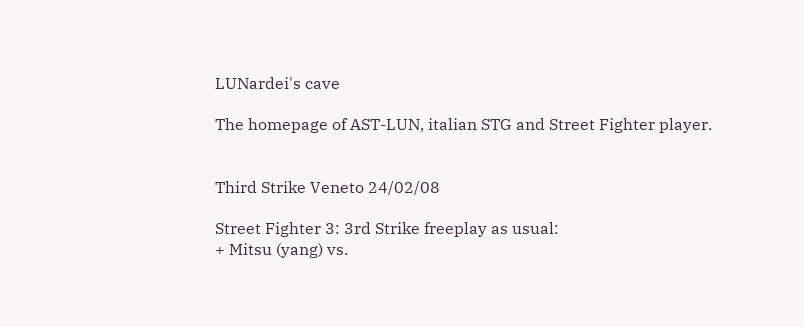LUNardei's cave

The homepage of AST-LUN, italian STG and Street Fighter player.


Third Strike Veneto 24/02/08

Street Fighter 3: 3rd Strike freeplay as usual:
+ Mitsu (yang) vs.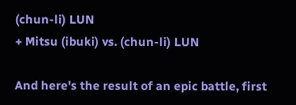(chun-li) LUN
+ Mitsu (ibuki) vs. (chun-li) LUN

And here's the result of an epic battle, first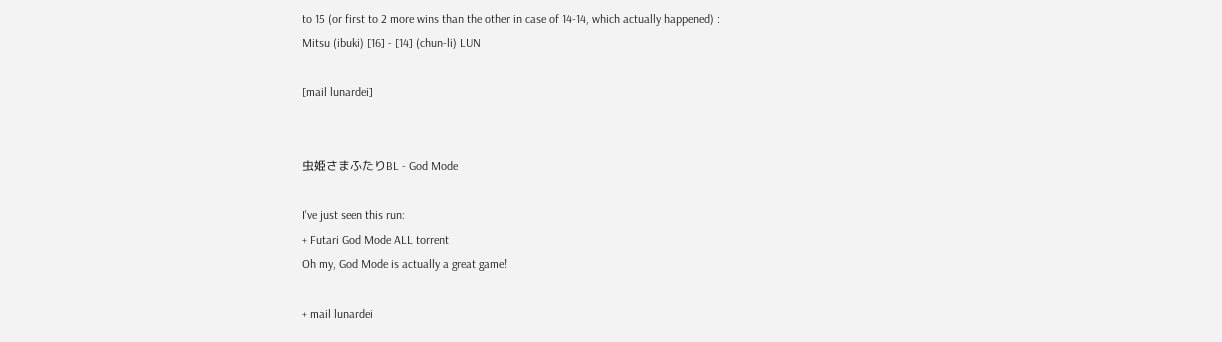to 15 (or first to 2 more wins than the other in case of 14-14, which actually happened) :
Mitsu (ibuki) [16] - [14] (chun-li) LUN

[mail lunardei]


虫姫さまふたりBL - God Mode

I've just seen this run:
+ Futari God Mode ALL torrent
Oh my, God Mode is actually a great game!

+ mail lunardei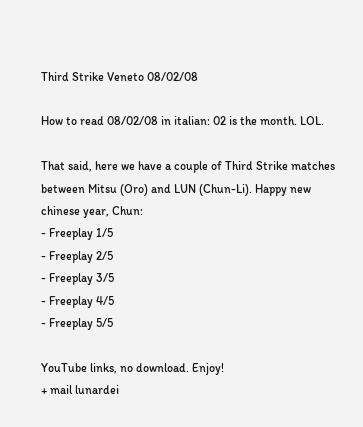Third Strike Veneto 08/02/08

How to read 08/02/08 in italian: 02 is the month. LOL.

That said, here we have a couple of Third Strike matches between Mitsu (Oro) and LUN (Chun-Li). Happy new chinese year, Chun:
- Freeplay 1/5
- Freeplay 2/5
- Freeplay 3/5
- Freeplay 4/5
- Freeplay 5/5

YouTube links, no download. Enjoy!
+ mail lunardei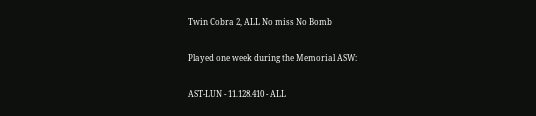Twin Cobra 2, ALL No miss No Bomb

Played one week during the Memorial ASW:

AST-LUN - 11.128.410 - ALL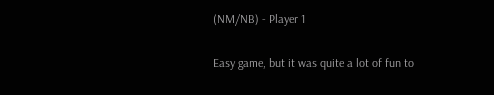(NM/NB) - Player 1

Easy game, but it was quite a lot of fun to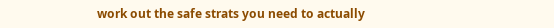work out the safe strats you need to actually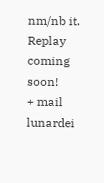nm/nb it. Replay coming soon!
+ mail lunardei